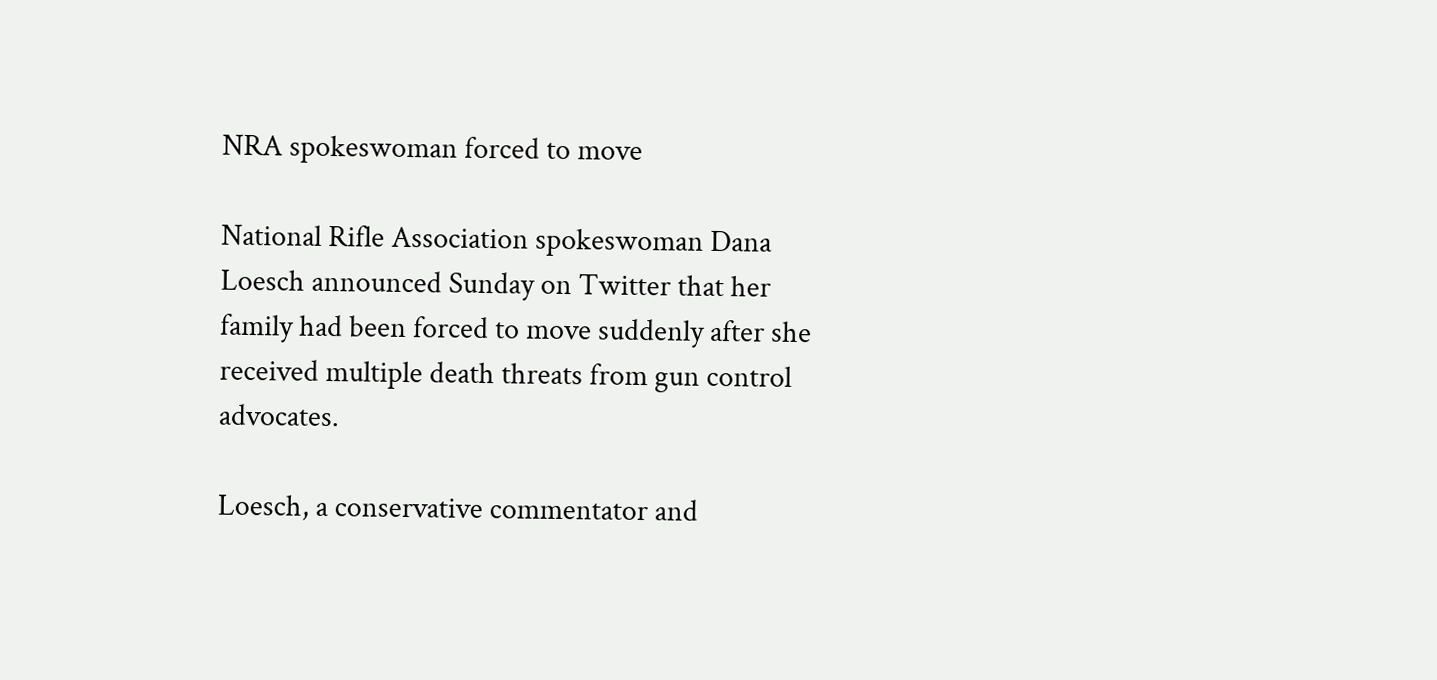NRA spokeswoman forced to move

National Rifle Association spokeswoman Dana Loesch announced Sunday on Twitter that her family had been forced to move suddenly after she received multiple death threats from gun control advocates.

Loesch, a conservative commentator and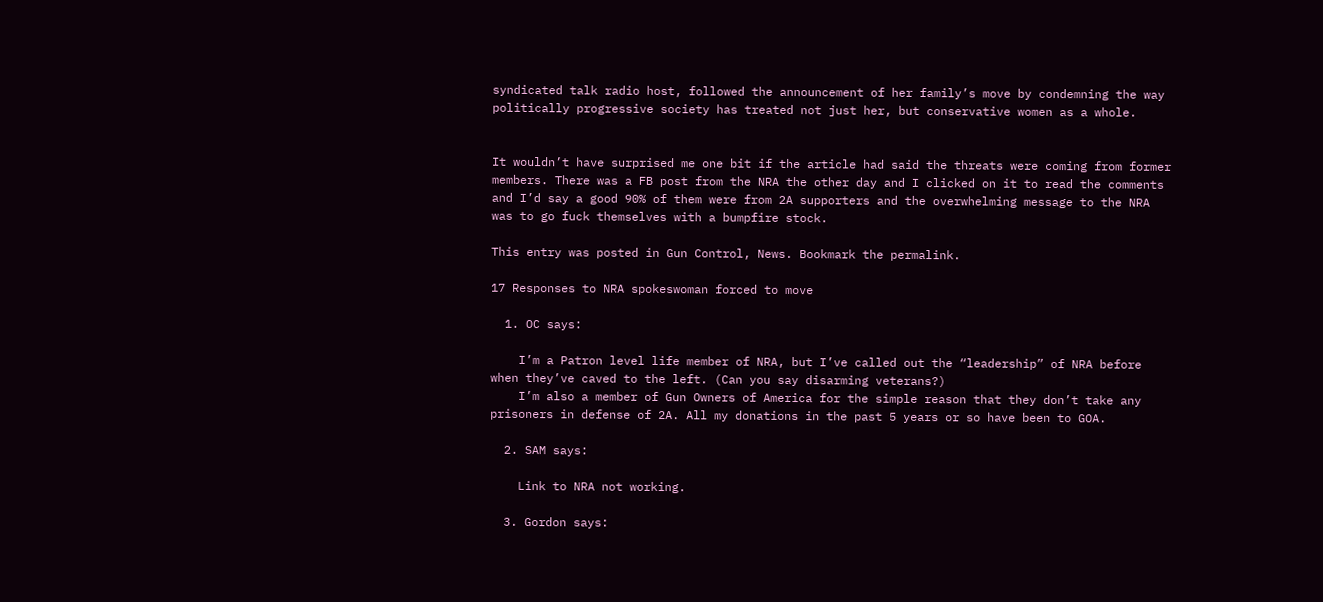syndicated talk radio host, followed the announcement of her family’s move by condemning the way politically progressive society has treated not just her, but conservative women as a whole.


It wouldn’t have surprised me one bit if the article had said the threats were coming from former members. There was a FB post from the NRA the other day and I clicked on it to read the comments and I’d say a good 90% of them were from 2A supporters and the overwhelming message to the NRA was to go fuck themselves with a bumpfire stock.

This entry was posted in Gun Control, News. Bookmark the permalink.

17 Responses to NRA spokeswoman forced to move

  1. OC says:

    I’m a Patron level life member of NRA, but I’ve called out the “leadership” of NRA before when they’ve caved to the left. (Can you say disarming veterans?)
    I’m also a member of Gun Owners of America for the simple reason that they don’t take any prisoners in defense of 2A. All my donations in the past 5 years or so have been to GOA.

  2. SAM says:

    Link to NRA not working.

  3. Gordon says: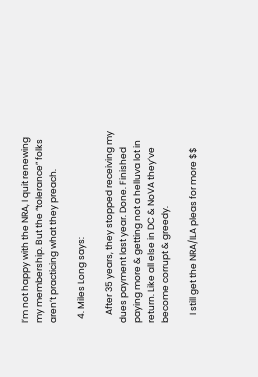I’m not happy with the NRA, I quit renewing my membership. But the “tolerance” folks aren’t practicing what they preach.

  4. Miles Long says:

    After 35 years, they stopped receiving my dues payment last year. Done. Finished paying more & getting not a helluva lot in return. Like all else in DC & NoVA they’ve become corrupt & greedy.

    I still get the NRA/ILA pleas for more $$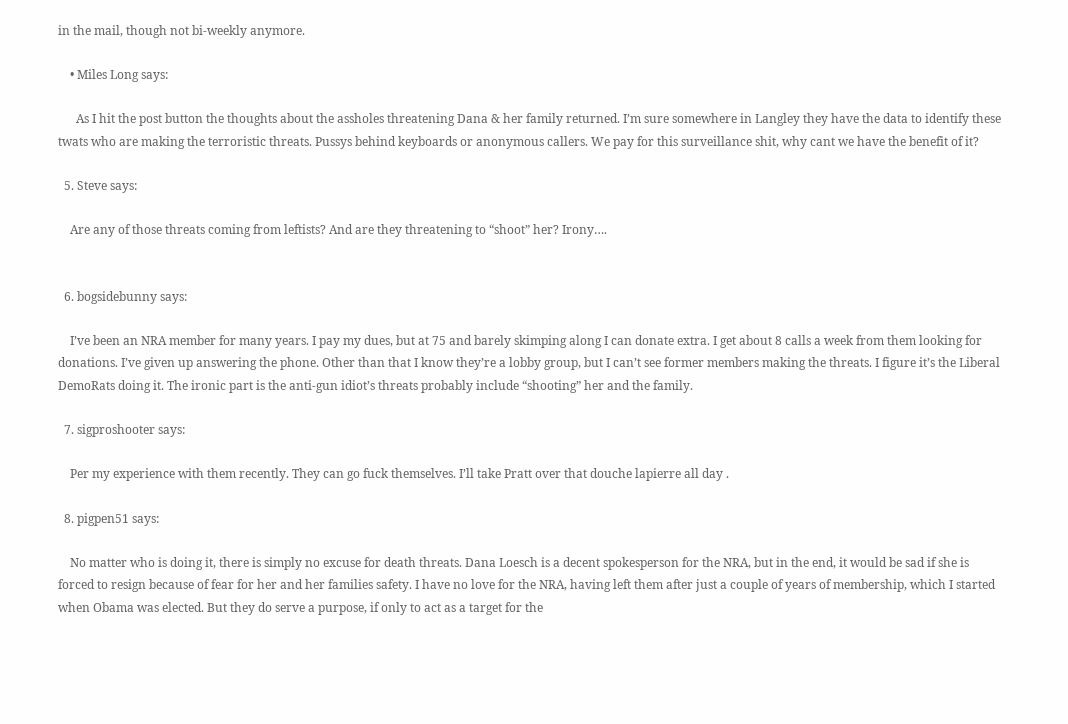in the mail, though not bi-weekly anymore.

    • Miles Long says:

      As I hit the post button the thoughts about the assholes threatening Dana & her family returned. I’m sure somewhere in Langley they have the data to identify these twats who are making the terroristic threats. Pussys behind keyboards or anonymous callers. We pay for this surveillance shit, why cant we have the benefit of it?

  5. Steve says:

    Are any of those threats coming from leftists? And are they threatening to “shoot” her? Irony….


  6. bogsidebunny says:

    I’ve been an NRA member for many years. I pay my dues, but at 75 and barely skimping along I can donate extra. I get about 8 calls a week from them looking for donations. I’ve given up answering the phone. Other than that I know they’re a lobby group, but I can’t see former members making the threats. I figure it’s the Liberal DemoRats doing it. The ironic part is the anti-gun idiot’s threats probably include “shooting” her and the family.

  7. sigproshooter says:

    Per my experience with them recently. They can go fuck themselves. I’ll take Pratt over that douche lapierre all day .

  8. pigpen51 says:

    No matter who is doing it, there is simply no excuse for death threats. Dana Loesch is a decent spokesperson for the NRA, but in the end, it would be sad if she is forced to resign because of fear for her and her families safety. I have no love for the NRA, having left them after just a couple of years of membership, which I started when Obama was elected. But they do serve a purpose, if only to act as a target for the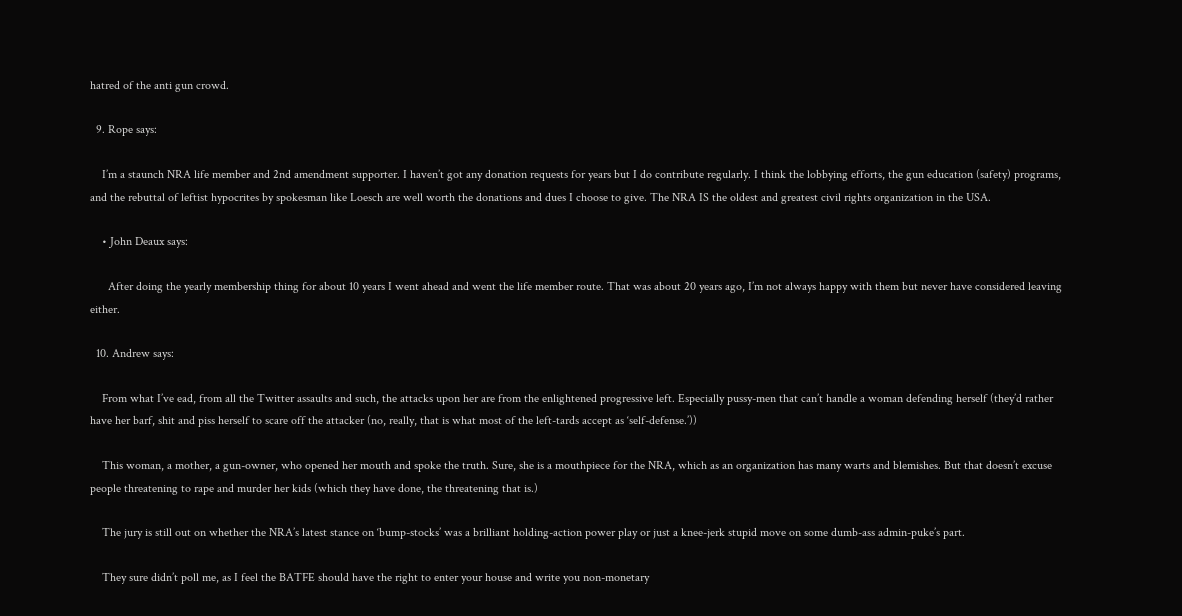hatred of the anti gun crowd.

  9. Rope says:

    I’m a staunch NRA life member and 2nd amendment supporter. I haven’t got any donation requests for years but I do contribute regularly. I think the lobbying efforts, the gun education (safety) programs, and the rebuttal of leftist hypocrites by spokesman like Loesch are well worth the donations and dues I choose to give. The NRA IS the oldest and greatest civil rights organization in the USA.

    • John Deaux says:

      After doing the yearly membership thing for about 10 years I went ahead and went the life member route. That was about 20 years ago, I’m not always happy with them but never have considered leaving either.

  10. Andrew says:

    From what I’ve ead, from all the Twitter assaults and such, the attacks upon her are from the enlightened progressive left. Especially pussy-men that can’t handle a woman defending herself (they’d rather have her barf, shit and piss herself to scare off the attacker (no, really, that is what most of the left-tards accept as ‘self-defense.’))

    This woman, a mother, a gun-owner, who opened her mouth and spoke the truth. Sure, she is a mouthpiece for the NRA, which as an organization has many warts and blemishes. But that doesn’t excuse people threatening to rape and murder her kids (which they have done, the threatening that is.)

    The jury is still out on whether the NRA’s latest stance on ‘bump-stocks’ was a brilliant holding-action power play or just a knee-jerk stupid move on some dumb-ass admin-puke’s part.

    They sure didn’t poll me, as I feel the BATFE should have the right to enter your house and write you non-monetary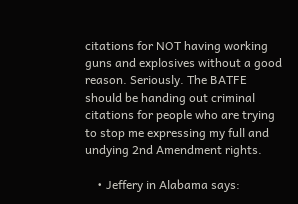citations for NOT having working guns and explosives without a good reason. Seriously. The BATFE should be handing out criminal citations for people who are trying to stop me expressing my full and undying 2nd Amendment rights.

    • Jeffery in Alabama says: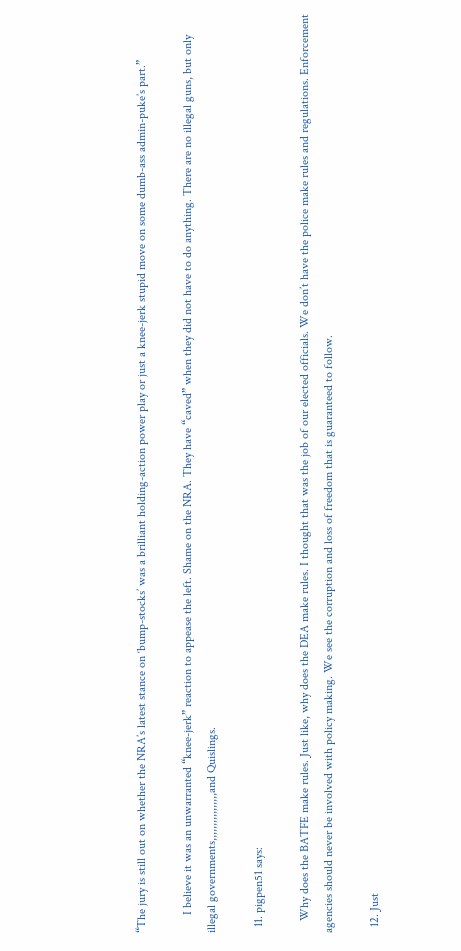“The jury is still out on whether the NRA’s latest stance on ‘bump-stocks’ was a brilliant holding-action power play or just a knee-jerk stupid move on some dumb-ass admin-puke’s part.”

      I believe it was an unwarranted “knee-jerk” reaction to appease the left. Shame on the NRA. They have “caved” when they did not have to do anything. There are no illegal guns, but only illegal governments,,,,,,,,,,,,,,,,and Quislings.

  11. pigpen51 says:

    Why does the BATFE make rules. Just like, why does the DEA make rules. I thought that was the job of our elected officials. We don’t have the police make rules and regulations. Enforcement agencies should never be involved with policy making. We see the corruption and loss of freedom that is guaranteed to follow.

  12. Just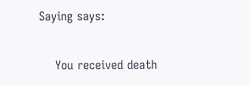Saying says:

    You received death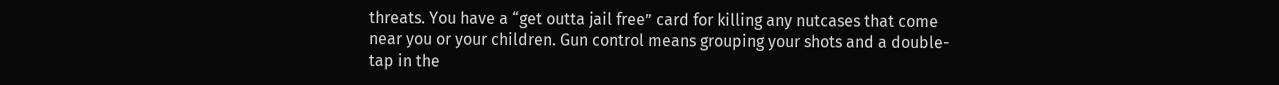threats. You have a “get outta jail free” card for killing any nutcases that come near you or your children. Gun control means grouping your shots and a double-tap in the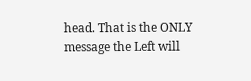head. That is the ONLY message the Left will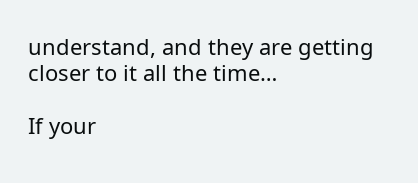understand, and they are getting closer to it all the time…

If your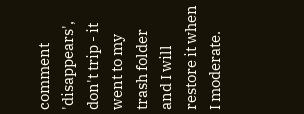comment 'disappears', don't trip - it went to my trash folder and I will restore it when I moderate.